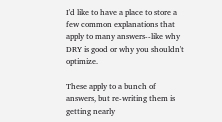I'd like to have a place to store a few common explanations that apply to many answers--like why DRY is good or why you shouldn't optimize.

These apply to a bunch of answers, but re-writing them is getting nearly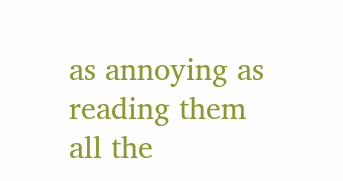as annoying as reading them all the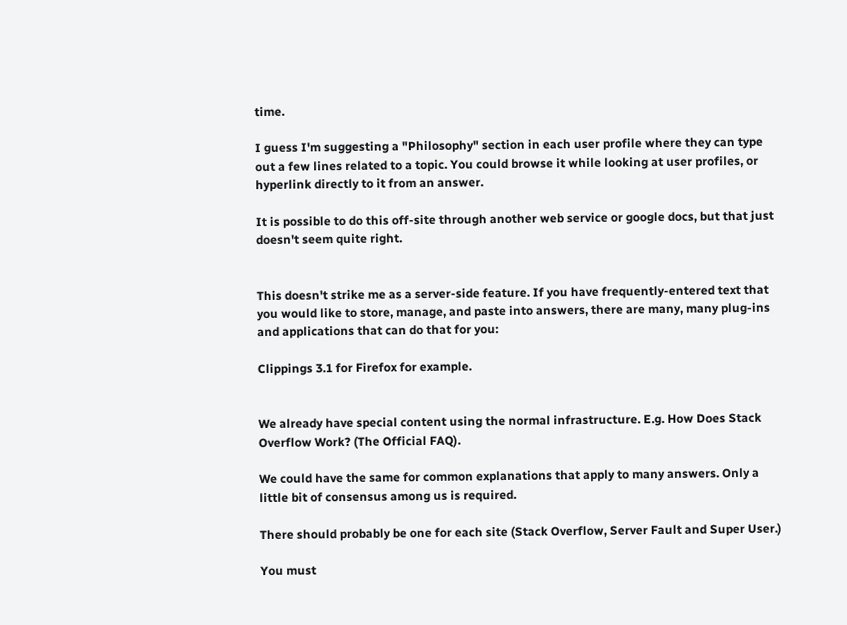time.

I guess I'm suggesting a "Philosophy" section in each user profile where they can type out a few lines related to a topic. You could browse it while looking at user profiles, or hyperlink directly to it from an answer.

It is possible to do this off-site through another web service or google docs, but that just doesn't seem quite right.


This doesn't strike me as a server-side feature. If you have frequently-entered text that you would like to store, manage, and paste into answers, there are many, many plug-ins and applications that can do that for you:

Clippings 3.1 for Firefox for example.


We already have special content using the normal infrastructure. E.g. How Does Stack Overflow Work? (The Official FAQ).

We could have the same for common explanations that apply to many answers. Only a little bit of consensus among us is required.

There should probably be one for each site (Stack Overflow, Server Fault and Super User.)

You must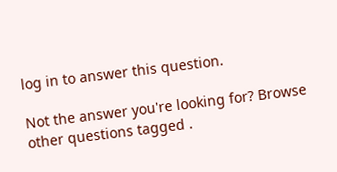log in to answer this question.

Not the answer you're looking for? Browse other questions tagged .